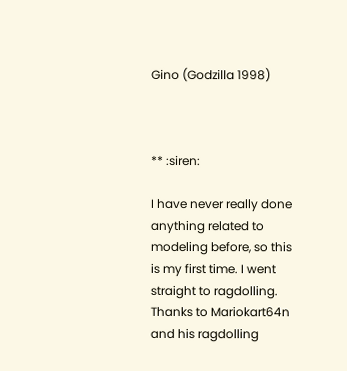Gino (Godzilla 1998)



** :siren:

I have never really done anything related to modeling before, so this is my first time. I went straight to ragdolling. Thanks to Mariokart64n and his ragdolling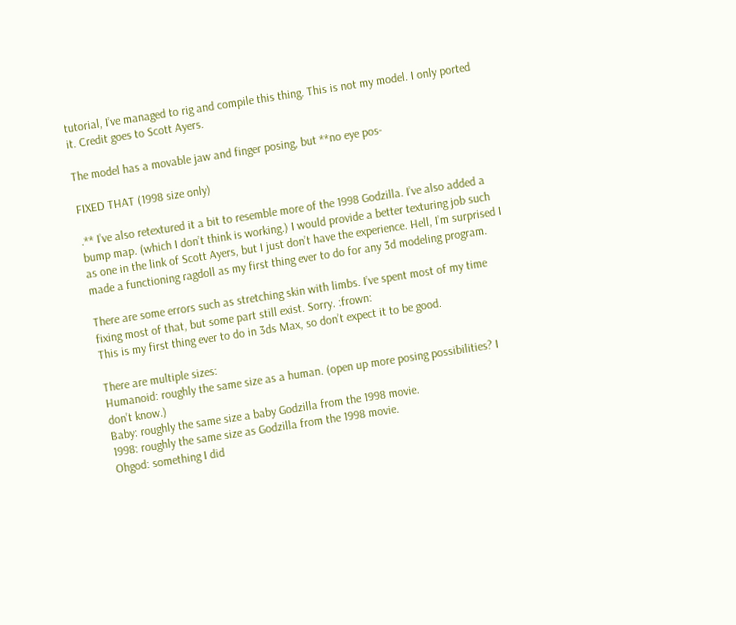tutorial, I’ve managed to rig and compile this thing. This is not my model. I only ported it. Credit goes to Scott Ayers.

The model has a movable jaw and finger posing, but **no eye pos-

FIXED THAT (1998 size only)

.** I’ve also retextured it a bit to resemble more of the 1998 Godzilla. I’ve also added a bump map. (which I don’t think is working.) I would provide a better texturing job such as one in the link of Scott Ayers, but I just don’t have the experience. Hell, I’m surprised I made a functioning ragdoll as my first thing ever to do for any 3d modeling program.

There are some errors such as stretching skin with limbs. I’ve spent most of my time fixing most of that, but some part still exist. Sorry. :frown:
This is my first thing ever to do in 3ds Max, so don’t expect it to be good.

There are multiple sizes:
Humanoid: roughly the same size as a human. (open up more posing possibilities? I don’t know.)
Baby: roughly the same size a baby Godzilla from the 1998 movie.
1998: roughly the same size as Godzilla from the 1998 movie.
Ohgod: something I did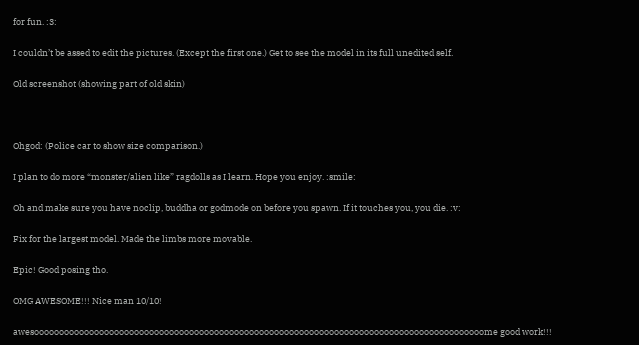for fun. :3:

I couldn’t be assed to edit the pictures. (Except the first one.) Get to see the model in its full unedited self.

Old screenshot (showing part of old skin)



Ohgod: (Police car to show size comparison.)

I plan to do more “monster/alien like” ragdolls as I learn. Hope you enjoy. :smile:

Oh and make sure you have noclip, buddha or godmode on before you spawn. If it touches you, you die. :v:

Fix for the largest model. Made the limbs more movable.

Epic! Good posing tho.

OMG AWESOME!!! Nice man 10/10!

awesoooooooooooooooooooooooooooooooooooooooooooooooooooooooooooooooooooooooooooooooooooooooooome good work!!!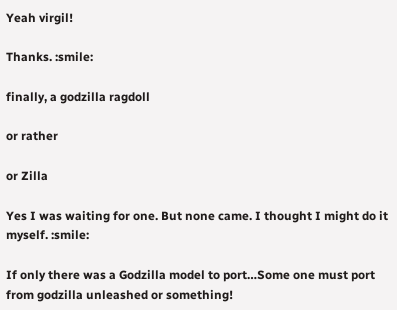Yeah virgil!

Thanks. :smile:

finally, a godzilla ragdoll

or rather

or Zilla

Yes I was waiting for one. But none came. I thought I might do it myself. :smile:

If only there was a Godzilla model to port…Some one must port from godzilla unleashed or something!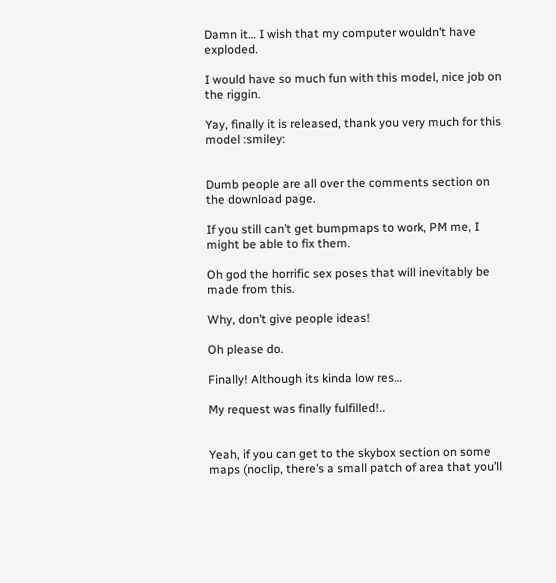Damn it… I wish that my computer wouldn’t have exploded.

I would have so much fun with this model, nice job on the riggin.

Yay, finally it is released, thank you very much for this model :smiley:


Dumb people are all over the comments section on the download page.

If you still can’t get bumpmaps to work, PM me, I might be able to fix them.

Oh god the horrific sex poses that will inevitably be made from this.

Why, don’t give people ideas!

Oh please do.

Finally! Although its kinda low res…

My request was finally fulfilled!..


Yeah, if you can get to the skybox section on some maps (noclip, there’s a small patch of area that you’ll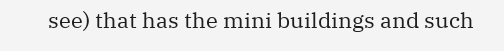see) that has the mini buildings and such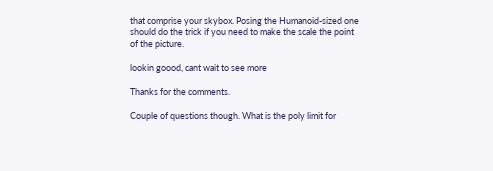that comprise your skybox. Posing the Humanoid-sized one should do the trick if you need to make the scale the point of the picture.

lookin goood, cant wait to see more

Thanks for the comments.

Couple of questions though. What is the poly limit for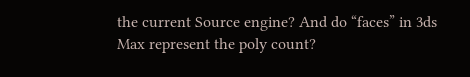the current Source engine? And do “faces” in 3ds Max represent the poly count?